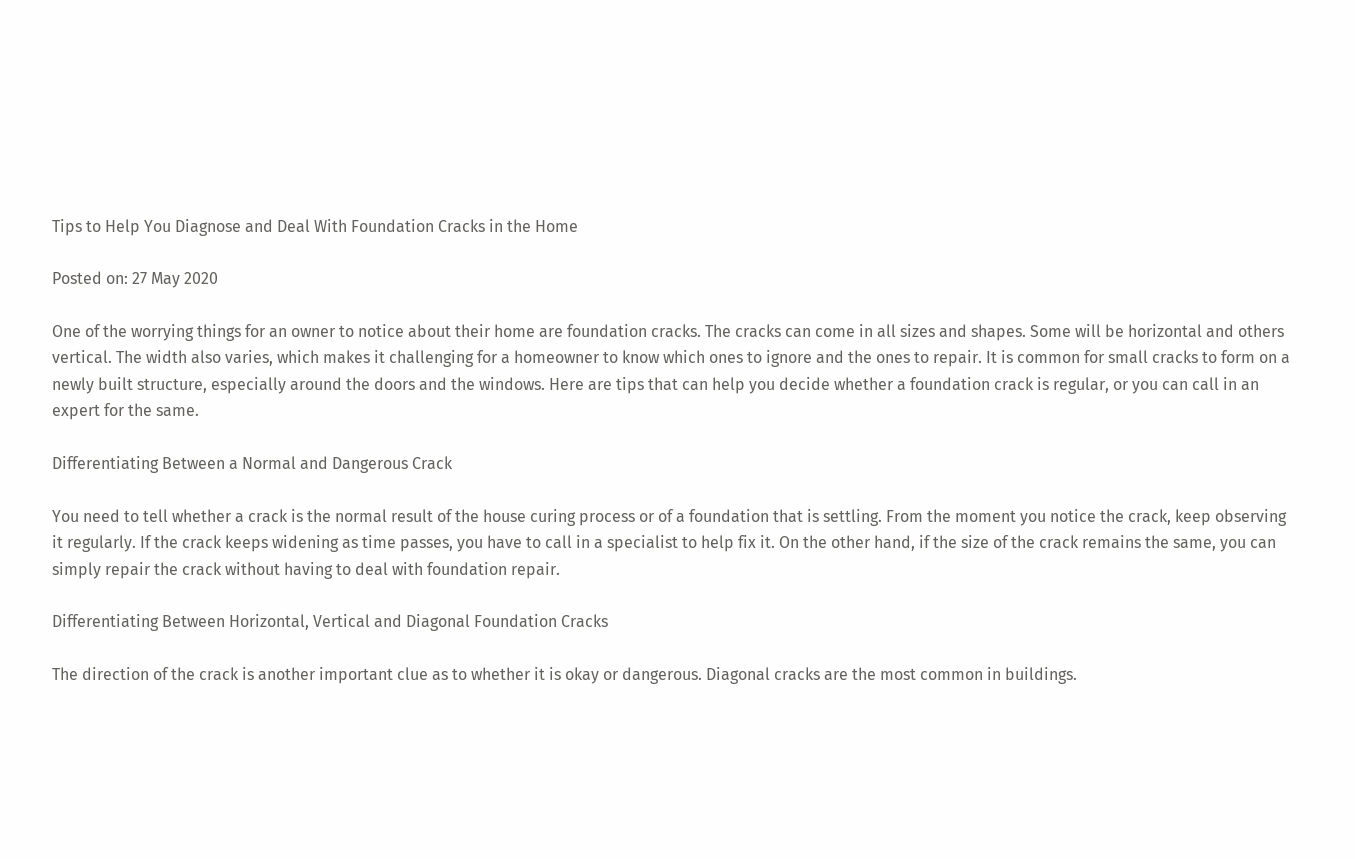Tips to Help You Diagnose and Deal With Foundation Cracks in the Home

Posted on: 27 May 2020

One of the worrying things for an owner to notice about their home are foundation cracks. The cracks can come in all sizes and shapes. Some will be horizontal and others vertical. The width also varies, which makes it challenging for a homeowner to know which ones to ignore and the ones to repair. It is common for small cracks to form on a newly built structure, especially around the doors and the windows. Here are tips that can help you decide whether a foundation crack is regular, or you can call in an expert for the same.

Differentiating Between a Normal and Dangerous Crack

You need to tell whether a crack is the normal result of the house curing process or of a foundation that is settling. From the moment you notice the crack, keep observing it regularly. If the crack keeps widening as time passes, you have to call in a specialist to help fix it. On the other hand, if the size of the crack remains the same, you can simply repair the crack without having to deal with foundation repair.

Differentiating Between Horizontal, Vertical and Diagonal Foundation Cracks

The direction of the crack is another important clue as to whether it is okay or dangerous. Diagonal cracks are the most common in buildings.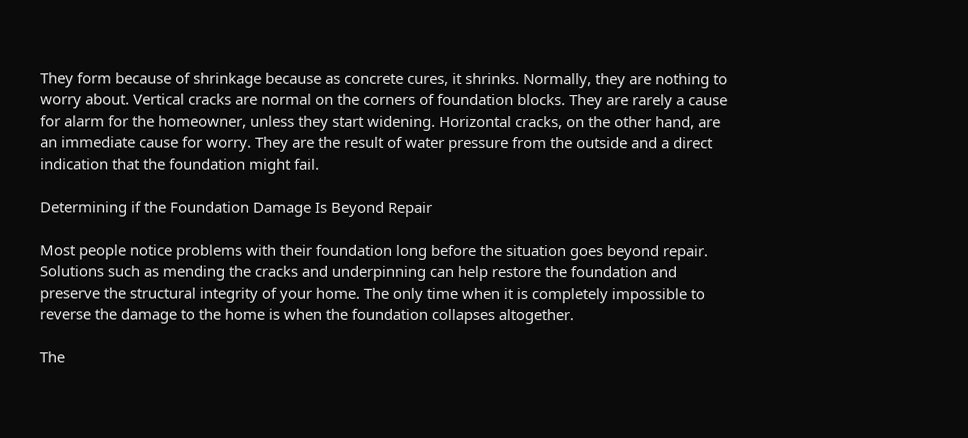They form because of shrinkage because as concrete cures, it shrinks. Normally, they are nothing to worry about. Vertical cracks are normal on the corners of foundation blocks. They are rarely a cause for alarm for the homeowner, unless they start widening. Horizontal cracks, on the other hand, are an immediate cause for worry. They are the result of water pressure from the outside and a direct indication that the foundation might fail.

Determining if the Foundation Damage Is Beyond Repair

Most people notice problems with their foundation long before the situation goes beyond repair. Solutions such as mending the cracks and underpinning can help restore the foundation and preserve the structural integrity of your home. The only time when it is completely impossible to reverse the damage to the home is when the foundation collapses altogether.

The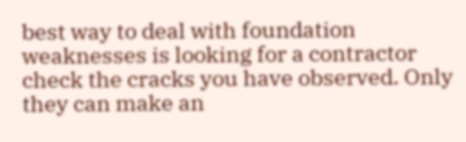best way to deal with foundation weaknesses is looking for a contractor check the cracks you have observed. Only they can make an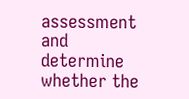assessment and determine whether the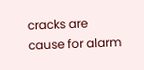cracks are cause for alarm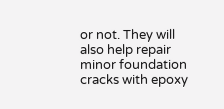or not. They will also help repair minor foundation cracks with epoxy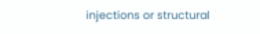injections or structural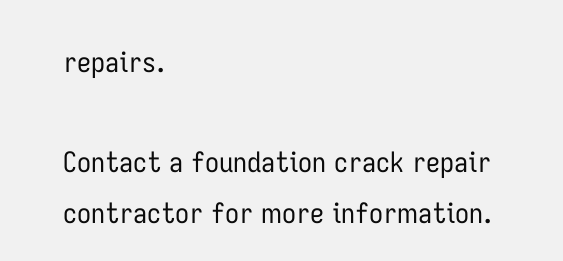repairs.

Contact a foundation crack repair contractor for more information.